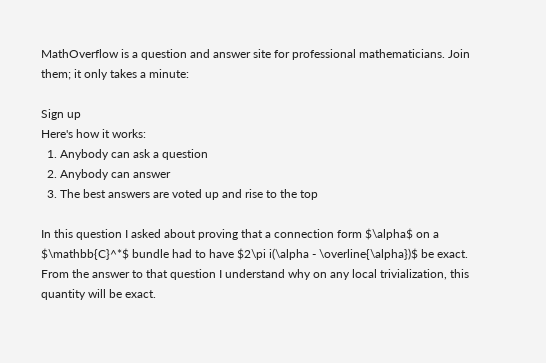MathOverflow is a question and answer site for professional mathematicians. Join them; it only takes a minute:

Sign up
Here's how it works:
  1. Anybody can ask a question
  2. Anybody can answer
  3. The best answers are voted up and rise to the top

In this question I asked about proving that a connection form $\alpha$ on a $\mathbb{C}^*$ bundle had to have $2\pi i(\alpha - \overline{\alpha})$ be exact. From the answer to that question I understand why on any local trivialization, this quantity will be exact.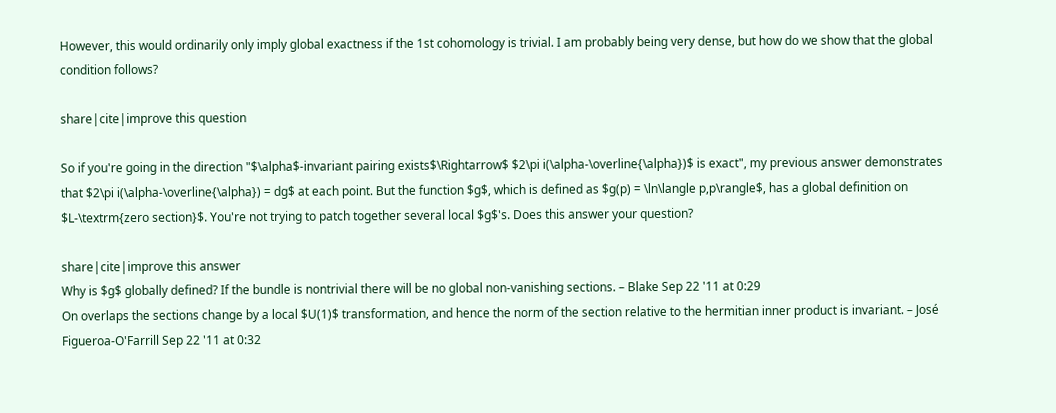However, this would ordinarily only imply global exactness if the 1st cohomology is trivial. I am probably being very dense, but how do we show that the global condition follows?

share|cite|improve this question

So if you're going in the direction "$\alpha$-invariant pairing exists$\Rightarrow$ $2\pi i(\alpha-\overline{\alpha})$ is exact", my previous answer demonstrates that $2\pi i(\alpha-\overline{\alpha}) = dg$ at each point. But the function $g$, which is defined as $g(p) = \ln\langle p,p\rangle$, has a global definition on $L-\textrm{zero section}$. You're not trying to patch together several local $g$'s. Does this answer your question?

share|cite|improve this answer
Why is $g$ globally defined? If the bundle is nontrivial there will be no global non-vanishing sections. – Blake Sep 22 '11 at 0:29
On overlaps the sections change by a local $U(1)$ transformation, and hence the norm of the section relative to the hermitian inner product is invariant. – José Figueroa-O'Farrill Sep 22 '11 at 0:32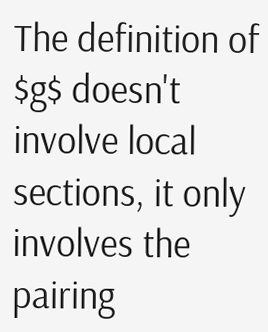The definition of $g$ doesn't involve local sections, it only involves the pairing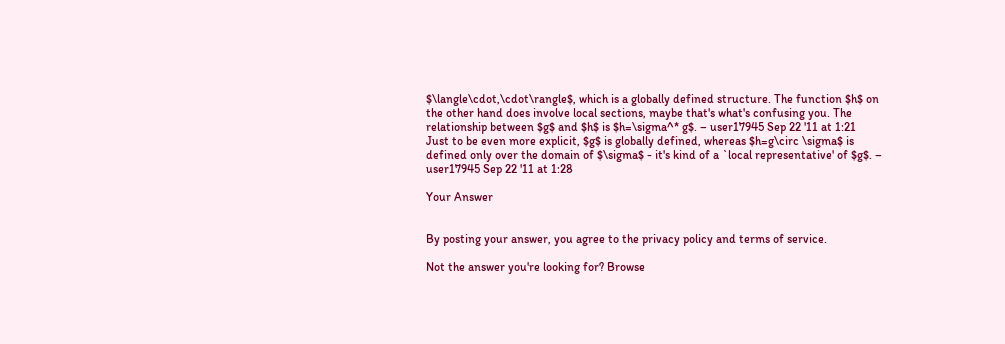$\langle\cdot,\cdot\rangle$, which is a globally defined structure. The function $h$ on the other hand does involve local sections, maybe that's what's confusing you. The relationship between $g$ and $h$ is $h=\sigma^* g$. – user17945 Sep 22 '11 at 1:21
Just to be even more explicit, $g$ is globally defined, whereas $h=g\circ \sigma$ is defined only over the domain of $\sigma$ - it's kind of a `local representative' of $g$. – user17945 Sep 22 '11 at 1:28

Your Answer


By posting your answer, you agree to the privacy policy and terms of service.

Not the answer you're looking for? Browse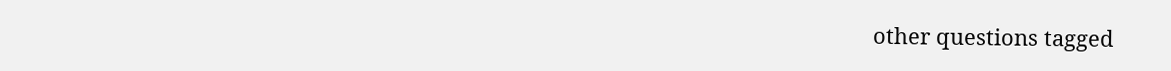other questions tagged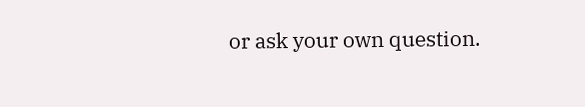or ask your own question.